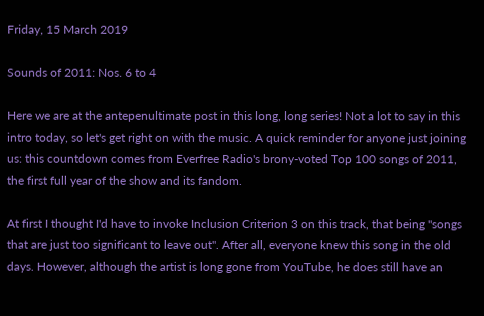Friday, 15 March 2019

Sounds of 2011: Nos. 6 to 4

Here we are at the antepenultimate post in this long, long series! Not a lot to say in this intro today, so let's get right on with the music. A quick reminder for anyone just joining us: this countdown comes from Everfree Radio's brony-voted Top 100 songs of 2011, the first full year of the show and its fandom.

At first I thought I'd have to invoke Inclusion Criterion 3 on this track, that being "songs that are just too significant to leave out". After all, everyone knew this song in the old days. However, although the artist is long gone from YouTube, he does still have an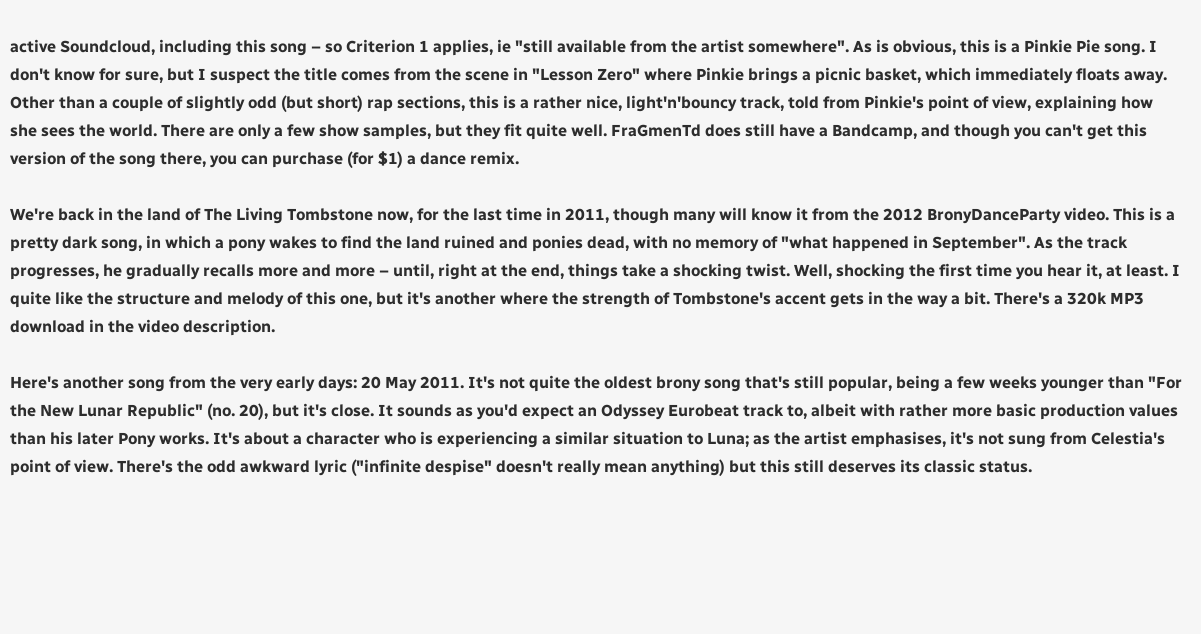active Soundcloud, including this song – so Criterion 1 applies, ie "still available from the artist somewhere". As is obvious, this is a Pinkie Pie song. I don't know for sure, but I suspect the title comes from the scene in "Lesson Zero" where Pinkie brings a picnic basket, which immediately floats away. Other than a couple of slightly odd (but short) rap sections, this is a rather nice, light'n'bouncy track, told from Pinkie's point of view, explaining how she sees the world. There are only a few show samples, but they fit quite well. FraGmenTd does still have a Bandcamp, and though you can't get this version of the song there, you can purchase (for $1) a dance remix.

We're back in the land of The Living Tombstone now, for the last time in 2011, though many will know it from the 2012 BronyDanceParty video. This is a pretty dark song, in which a pony wakes to find the land ruined and ponies dead, with no memory of "what happened in September". As the track progresses, he gradually recalls more and more – until, right at the end, things take a shocking twist. Well, shocking the first time you hear it, at least. I quite like the structure and melody of this one, but it's another where the strength of Tombstone's accent gets in the way a bit. There's a 320k MP3 download in the video description.

Here's another song from the very early days: 20 May 2011. It's not quite the oldest brony song that's still popular, being a few weeks younger than "For the New Lunar Republic" (no. 20), but it's close. It sounds as you'd expect an Odyssey Eurobeat track to, albeit with rather more basic production values than his later Pony works. It's about a character who is experiencing a similar situation to Luna; as the artist emphasises, it's not sung from Celestia's point of view. There's the odd awkward lyric ("infinite despise" doesn't really mean anything) but this still deserves its classic status.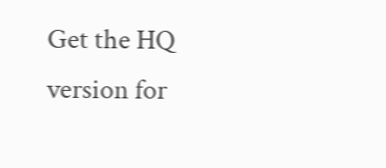Get the HQ version for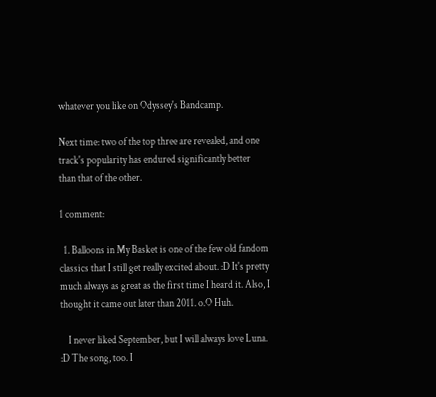whatever you like on Odyssey's Bandcamp.

Next time: two of the top three are revealed, and one track's popularity has endured significantly better than that of the other.

1 comment:

  1. Balloons in My Basket is one of the few old fandom classics that I still get really excited about. :D It's pretty much always as great as the first time I heard it. Also, I thought it came out later than 2011. o.O Huh.

    I never liked September, but I will always love Luna. :D The song, too. I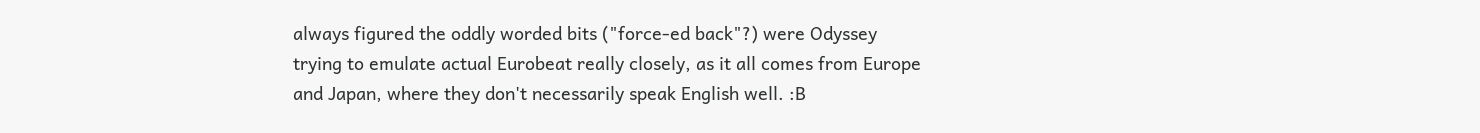always figured the oddly worded bits ("force-ed back"?) were Odyssey trying to emulate actual Eurobeat really closely, as it all comes from Europe and Japan, where they don't necessarily speak English well. :B